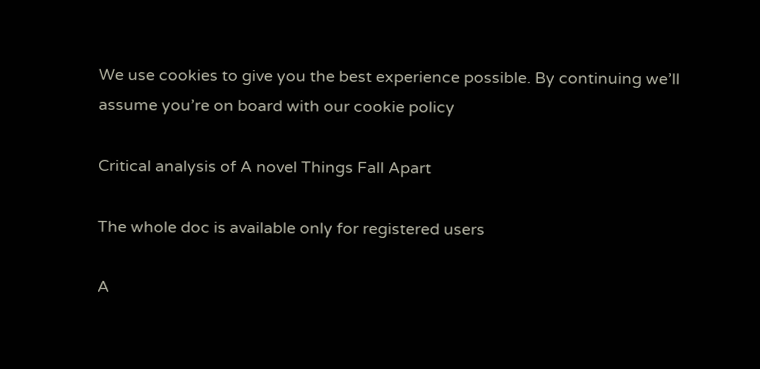We use cookies to give you the best experience possible. By continuing we’ll assume you’re on board with our cookie policy

Critical analysis of A novel Things Fall Apart

The whole doc is available only for registered users

A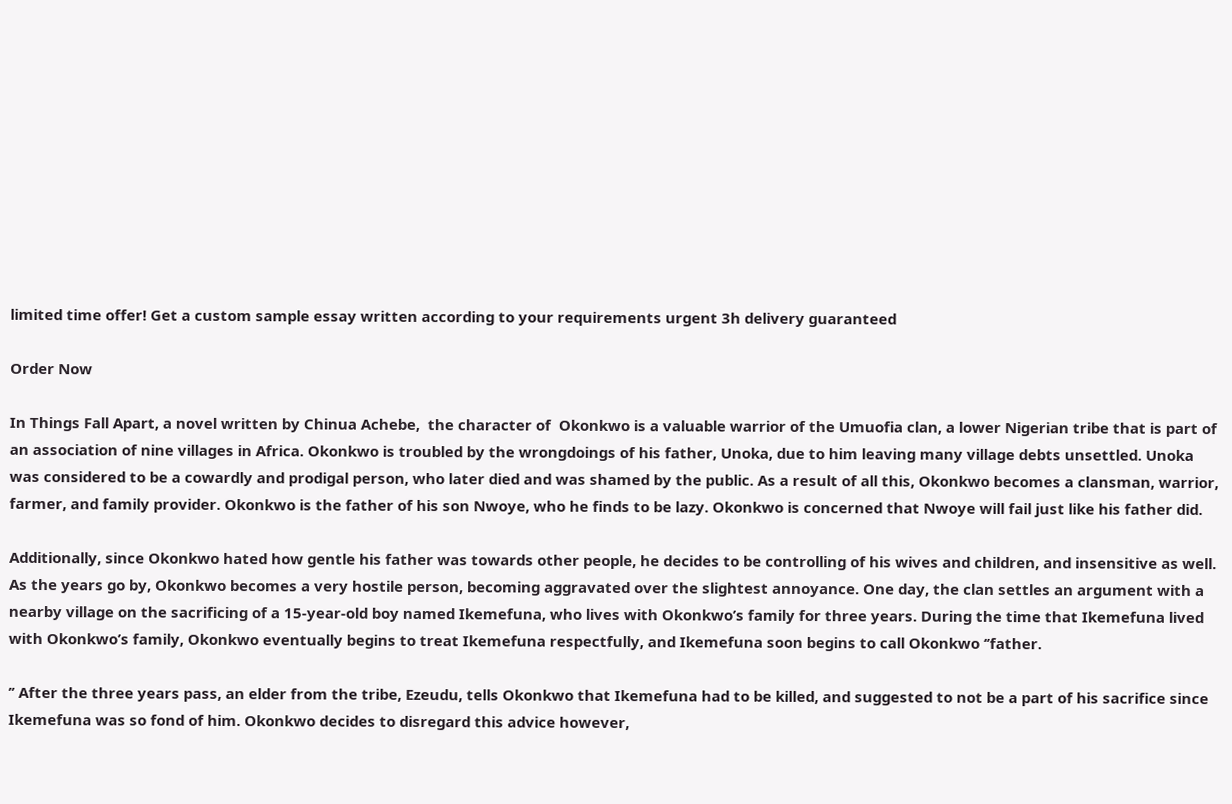limited time offer! Get a custom sample essay written according to your requirements urgent 3h delivery guaranteed

Order Now

In Things Fall Apart, a novel written by Chinua Achebe,  the character of  Okonkwo is a valuable warrior of the Umuofia clan, a lower Nigerian tribe that is part of an association of nine villages in Africa. Okonkwo is troubled by the wrongdoings of his father, Unoka, due to him leaving many village debts unsettled. Unoka was considered to be a cowardly and prodigal person, who later died and was shamed by the public. As a result of all this, Okonkwo becomes a clansman, warrior, farmer, and family provider. Okonkwo is the father of his son Nwoye, who he finds to be lazy. Okonkwo is concerned that Nwoye will fail just like his father did.

Additionally, since Okonkwo hated how gentle his father was towards other people, he decides to be controlling of his wives and children, and insensitive as well. As the years go by, Okonkwo becomes a very hostile person, becoming aggravated over the slightest annoyance. One day, the clan settles an argument with a nearby village on the sacrificing of a 15-year-old boy named Ikemefuna, who lives with Okonkwo’s family for three years. During the time that Ikemefuna lived with Okonkwo’s family, Okonkwo eventually begins to treat Ikemefuna respectfully, and Ikemefuna soon begins to call Okonkwo ‘’father.

’’ After the three years pass, an elder from the tribe, Ezeudu, tells Okonkwo that Ikemefuna had to be killed, and suggested to not be a part of his sacrifice since Ikemefuna was so fond of him. Okonkwo decides to disregard this advice however,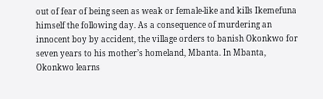out of fear of being seen as weak or female-like and kills Ikemefuna himself the following day. As a consequence of murdering an innocent boy by accident, the village orders to banish Okonkwo for seven years to his mother’s homeland, Mbanta. In Mbanta, Okonkwo learns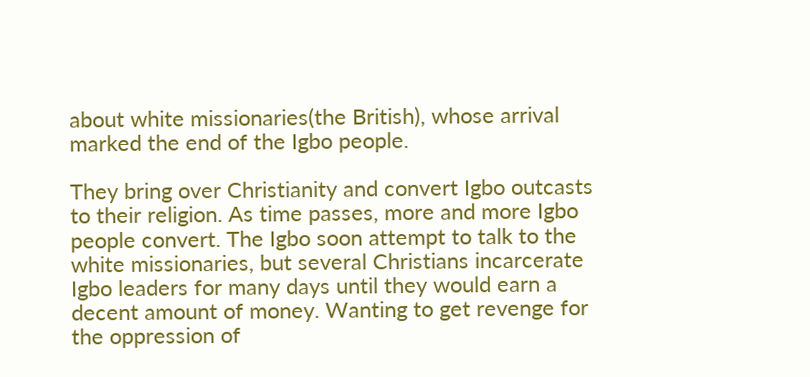about white missionaries(the British), whose arrival marked the end of the Igbo people.

They bring over Christianity and convert Igbo outcasts to their religion. As time passes, more and more Igbo people convert. The Igbo soon attempt to talk to the white missionaries, but several Christians incarcerate Igbo leaders for many days until they would earn a decent amount of money. Wanting to get revenge for the oppression of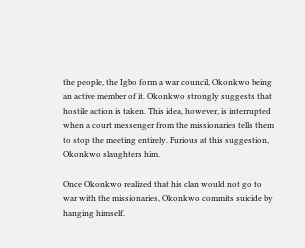the people, the Igbo form a war council, Okonkwo being an active member of it. Okonkwo strongly suggests that hostile action is taken. This idea, however, is interrupted when a court messenger from the missionaries tells them to stop the meeting entirely. Furious at this suggestion, Okonkwo slaughters him.

Once Okonkwo realized that his clan would not go to war with the missionaries, Okonkwo commits suicide by hanging himself.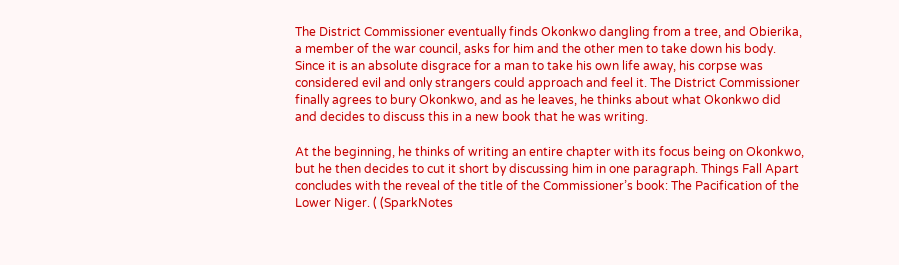The District Commissioner eventually finds Okonkwo dangling from a tree, and Obierika, a member of the war council, asks for him and the other men to take down his body. Since it is an absolute disgrace for a man to take his own life away, his corpse was considered evil and only strangers could approach and feel it. The District Commissioner finally agrees to bury Okonkwo, and as he leaves, he thinks about what Okonkwo did and decides to discuss this in a new book that he was writing.

At the beginning, he thinks of writing an entire chapter with its focus being on Okonkwo, but he then decides to cut it short by discussing him in one paragraph. Things Fall Apart concludes with the reveal of the title of the Commissioner’s book: The Pacification of the Lower Niger. ( (SparkNotes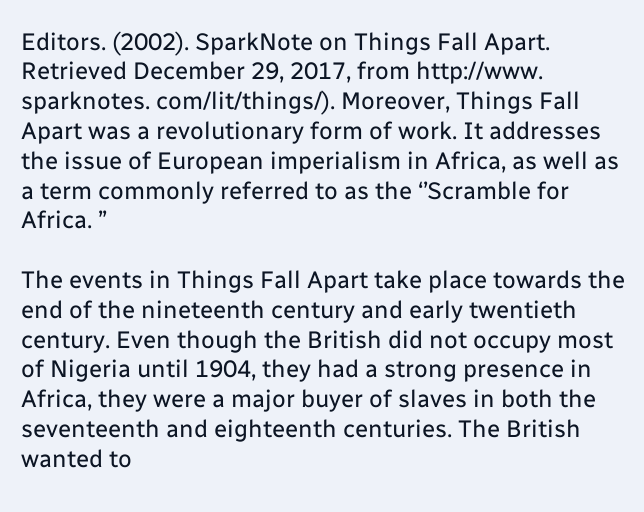Editors. (2002). SparkNote on Things Fall Apart. Retrieved December 29, 2017, from http://www. sparknotes. com/lit/things/). Moreover, Things Fall Apart was a revolutionary form of work. It addresses the issue of European imperialism in Africa, as well as a term commonly referred to as the ‘’Scramble for Africa. ’’

The events in Things Fall Apart take place towards the end of the nineteenth century and early twentieth century. Even though the British did not occupy most of Nigeria until 1904, they had a strong presence in Africa, they were a major buyer of slaves in both the seventeenth and eighteenth centuries. The British wanted to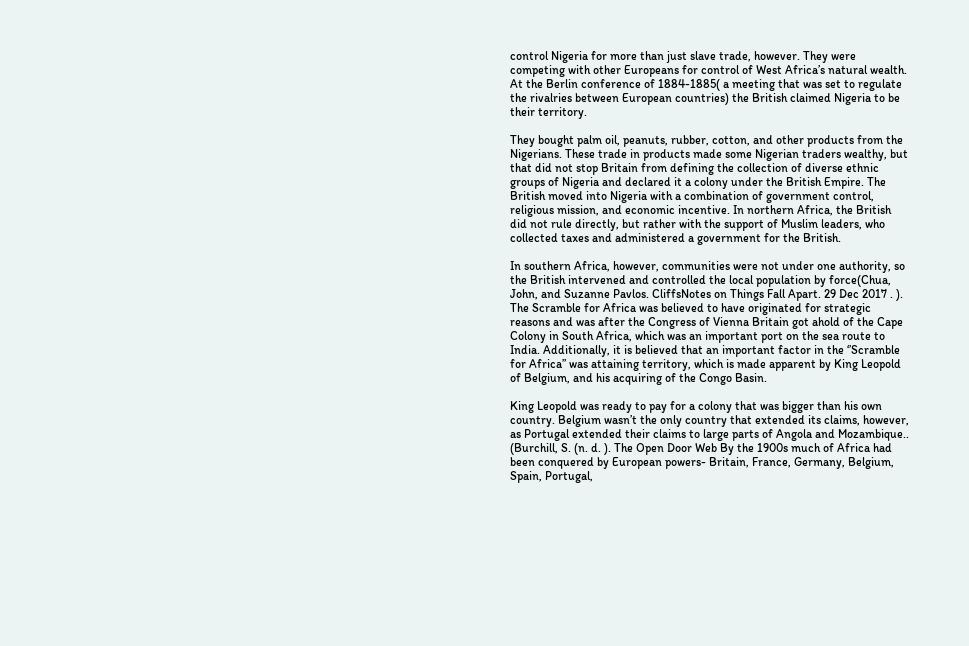control Nigeria for more than just slave trade, however. They were competing with other Europeans for control of West Africa’s natural wealth. At the Berlin conference of 1884-1885( a meeting that was set to regulate the rivalries between European countries) the British claimed Nigeria to be their territory.

They bought palm oil, peanuts, rubber, cotton, and other products from the Nigerians. These trade in products made some Nigerian traders wealthy, but that did not stop Britain from defining the collection of diverse ethnic groups of Nigeria and declared it a colony under the British Empire. The British moved into Nigeria with a combination of government control, religious mission, and economic incentive. In northern Africa, the British did not rule directly, but rather with the support of Muslim leaders, who collected taxes and administered a government for the British.

In southern Africa, however, communities were not under one authority, so the British intervened and controlled the local population by force(Chua, John, and Suzanne Pavlos. CliffsNotes on Things Fall Apart. 29 Dec 2017 . ). The Scramble for Africa was believed to have originated for strategic reasons and was after the Congress of Vienna Britain got ahold of the Cape Colony in South Africa, which was an important port on the sea route to India. Additionally, it is believed that an important factor in the ‘’Scramble for Africa’’ was attaining territory, which is made apparent by King Leopold of Belgium, and his acquiring of the Congo Basin.

King Leopold was ready to pay for a colony that was bigger than his own country. Belgium wasn’t the only country that extended its claims, however, as Portugal extended their claims to large parts of Angola and Mozambique.. (Burchill, S. (n. d. ). The Open Door Web By the 1900s much of Africa had been conquered by European powers- Britain, France, Germany, Belgium, Spain, Portugal,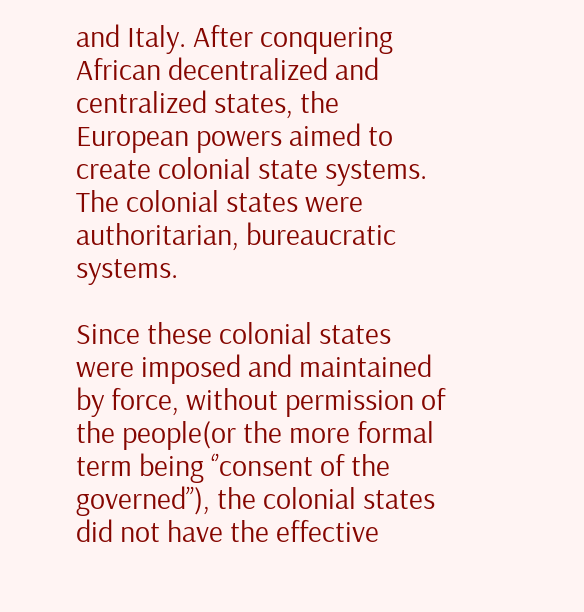and Italy. After conquering African decentralized and centralized states, the European powers aimed to create colonial state systems. The colonial states were authoritarian, bureaucratic systems.

Since these colonial states were imposed and maintained by force, without permission of the people(or the more formal term being ‘’consent of the governed’’), the colonial states did not have the effective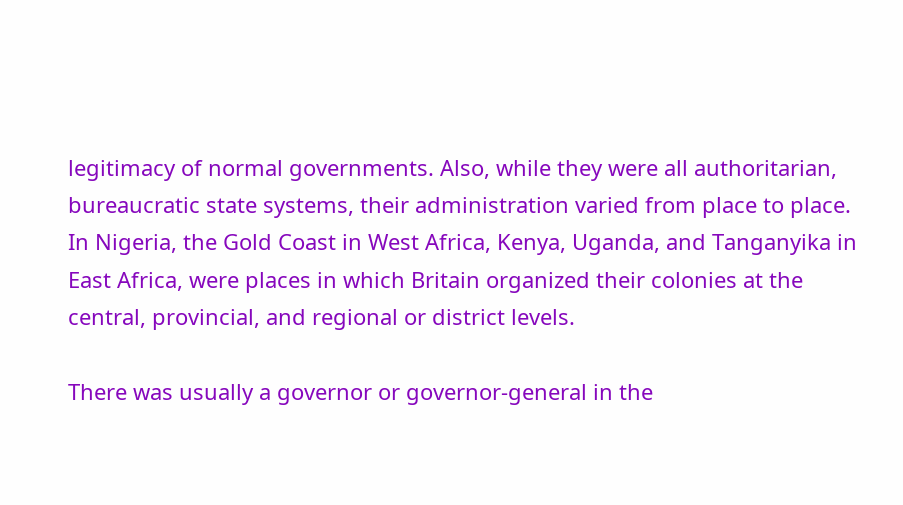legitimacy of normal governments. Also, while they were all authoritarian, bureaucratic state systems, their administration varied from place to place. In Nigeria, the Gold Coast in West Africa, Kenya, Uganda, and Tanganyika in East Africa, were places in which Britain organized their colonies at the central, provincial, and regional or district levels.

There was usually a governor or governor-general in the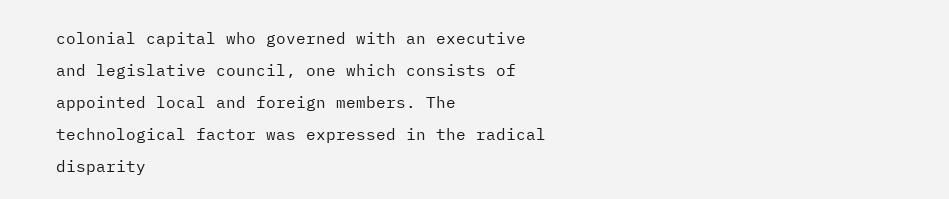colonial capital who governed with an executive and legislative council, one which consists of appointed local and foreign members. The technological factor was expressed in the radical disparity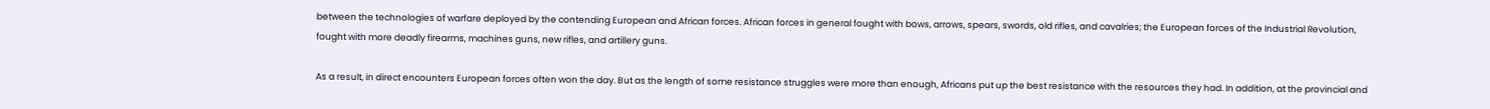between the technologies of warfare deployed by the contending European and African forces. African forces in general fought with bows, arrows, spears, swords, old rifles, and cavalries; the European forces of the Industrial Revolution, fought with more deadly firearms, machines guns, new rifles, and artillery guns.

As a result, in direct encounters European forces often won the day. But as the length of some resistance struggles were more than enough, Africans put up the best resistance with the resources they had. In addition, at the provincial and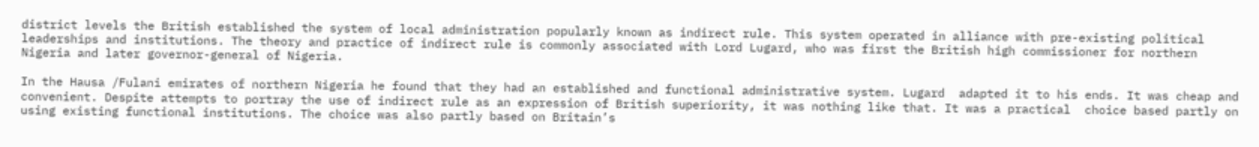district levels the British established the system of local administration popularly known as indirect rule. This system operated in alliance with pre-existing political leaderships and institutions. The theory and practice of indirect rule is commonly associated with Lord Lugard, who was first the British high commissioner for northern Nigeria and later governor-general of Nigeria.

In the Hausa /Fulani emirates of northern Nigeria he found that they had an established and functional administrative system. Lugard  adapted it to his ends. It was cheap and convenient. Despite attempts to portray the use of indirect rule as an expression of British superiority, it was nothing like that. It was a practical  choice based partly on using existing functional institutions. The choice was also partly based on Britain’s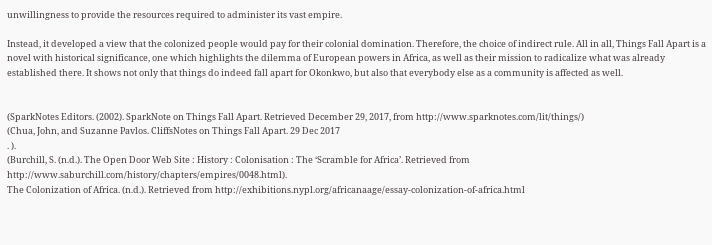unwillingness to provide the resources required to administer its vast empire.

Instead, it developed a view that the colonized people would pay for their colonial domination. Therefore, the choice of indirect rule. All in all, Things Fall Apart is a novel with historical significance, one which highlights the dilemma of European powers in Africa, as well as their mission to radicalize what was already established there. It shows not only that things do indeed fall apart for Okonkwo, but also that everybody else as a community is affected as well.


(SparkNotes Editors. (2002). SparkNote on Things Fall Apart. Retrieved December 29, 2017, from http://www.sparknotes.com/lit/things/)
(Chua, John, and Suzanne Pavlos. CliffsNotes on Things Fall Apart. 29 Dec 2017
. ).
(Burchill, S. (n.d.). The Open Door Web Site : History : Colonisation : The ‘Scramble for Africa’. Retrieved from http://www.saburchill.com/history/chapters/empires/0048.html).
The Colonization of Africa. (n.d.). Retrieved from http://exhibitions.nypl.org/africanaage/essay-colonization-of-africa.html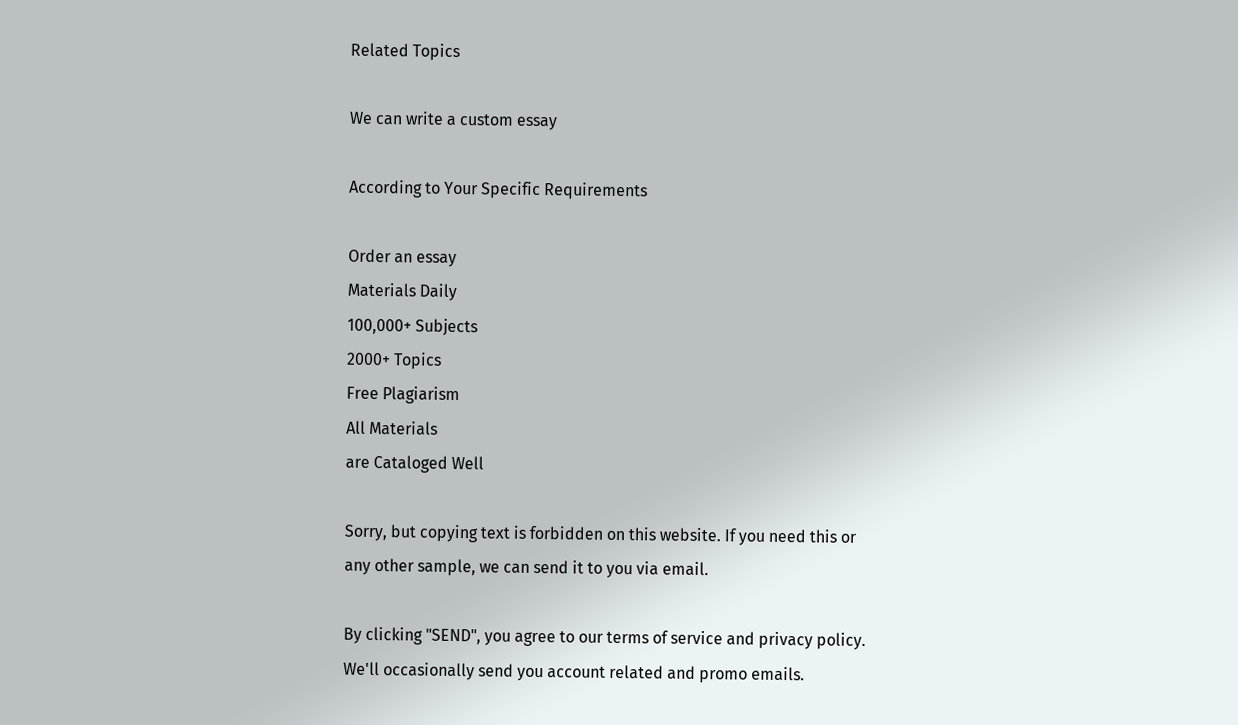Related Topics

We can write a custom essay

According to Your Specific Requirements

Order an essay
Materials Daily
100,000+ Subjects
2000+ Topics
Free Plagiarism
All Materials
are Cataloged Well

Sorry, but copying text is forbidden on this website. If you need this or any other sample, we can send it to you via email.

By clicking "SEND", you agree to our terms of service and privacy policy. We'll occasionally send you account related and promo emails.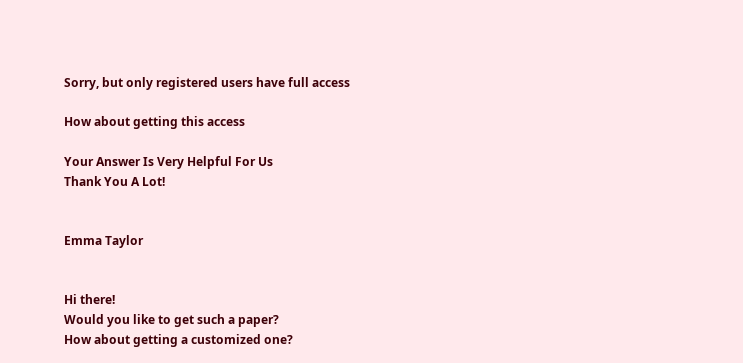Sorry, but only registered users have full access

How about getting this access

Your Answer Is Very Helpful For Us
Thank You A Lot!


Emma Taylor


Hi there!
Would you like to get such a paper?
How about getting a customized one?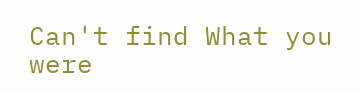Can't find What you were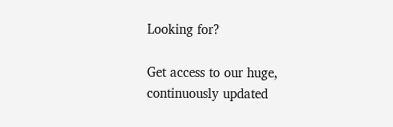Looking for?

Get access to our huge, continuously updated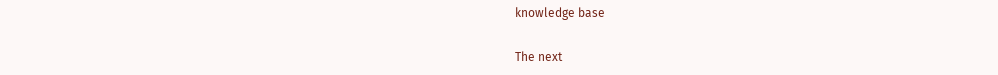knowledge base

The next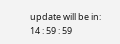update will be in:
14 : 59 : 59